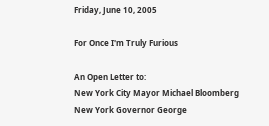Friday, June 10, 2005

For Once I'm Truly Furious

An Open Letter to:
New York City Mayor Michael Bloomberg
New York Governor George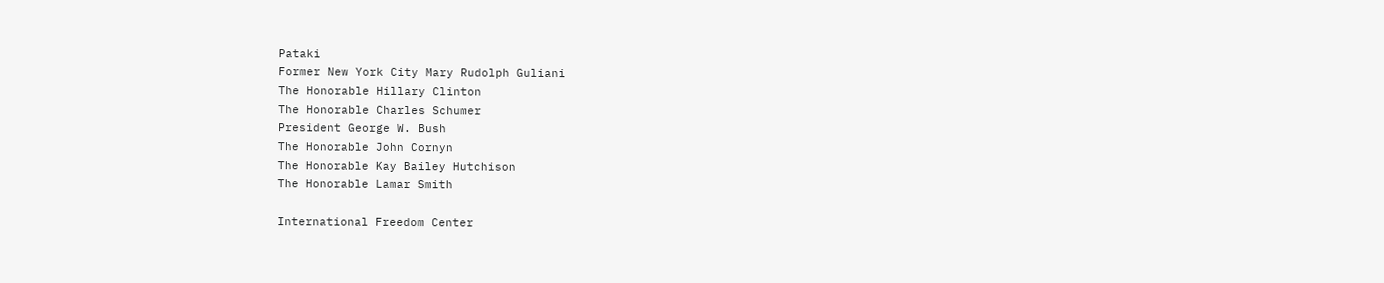Pataki
Former New York City Mary Rudolph Guliani
The Honorable Hillary Clinton
The Honorable Charles Schumer
President George W. Bush
The Honorable John Cornyn
The Honorable Kay Bailey Hutchison
The Honorable Lamar Smith

International Freedom Center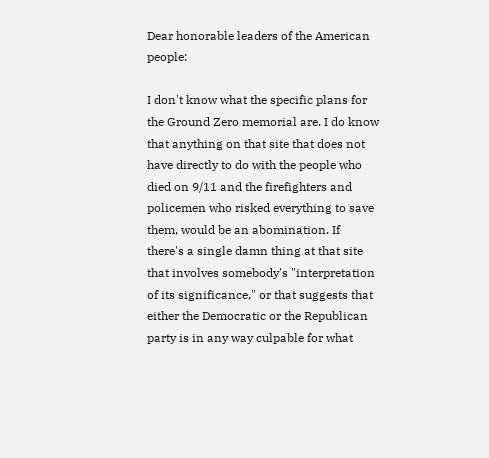Dear honorable leaders of the American people:

I don't know what the specific plans for the Ground Zero memorial are. I do know that anything on that site that does not have directly to do with the people who died on 9/11 and the firefighters and policemen who risked everything to save them, would be an abomination. If there's a single damn thing at that site that involves somebody's "interpretation of its significance," or that suggests that either the Democratic or the Republican party is in any way culpable for what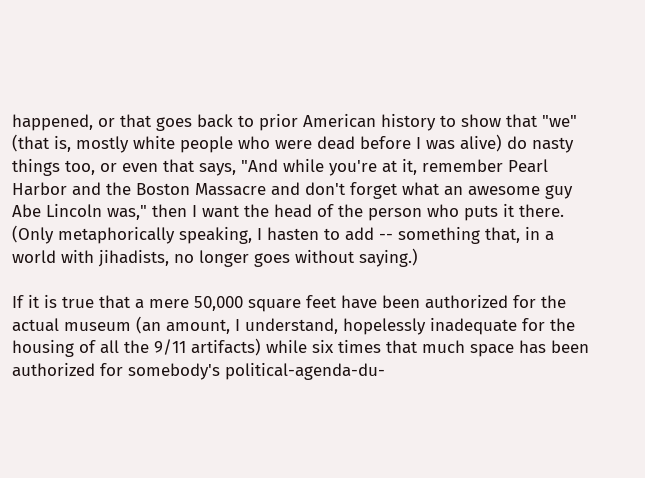happened, or that goes back to prior American history to show that "we" (that is, mostly white people who were dead before I was alive) do nasty things too, or even that says, "And while you're at it, remember Pearl Harbor and the Boston Massacre and don't forget what an awesome guy Abe Lincoln was," then I want the head of the person who puts it there. (Only metaphorically speaking, I hasten to add -- something that, in a world with jihadists, no longer goes without saying.)

If it is true that a mere 50,000 square feet have been authorized for the actual museum (an amount, I understand, hopelessly inadequate for the housing of all the 9/11 artifacts) while six times that much space has been authorized for somebody's political-agenda-du-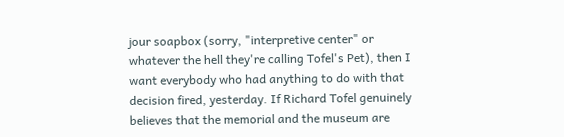jour soapbox (sorry, "interpretive center" or whatever the hell they're calling Tofel's Pet), then I want everybody who had anything to do with that decision fired, yesterday. If Richard Tofel genuinely believes that the memorial and the museum are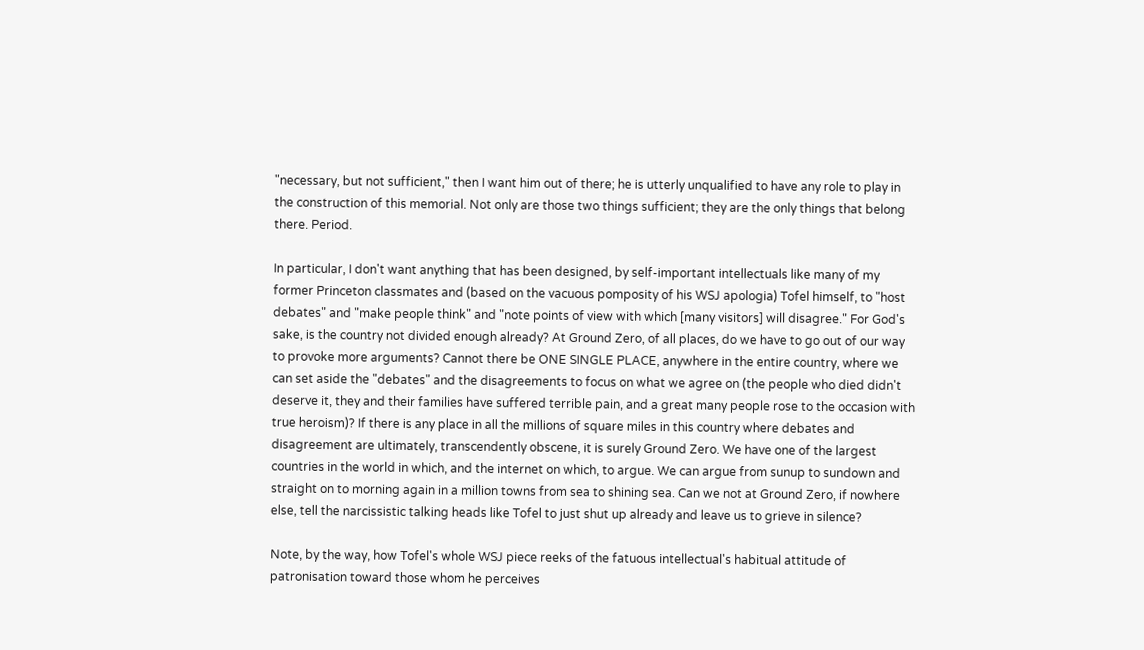"necessary, but not sufficient," then I want him out of there; he is utterly unqualified to have any role to play in the construction of this memorial. Not only are those two things sufficient; they are the only things that belong there. Period.

In particular, I don't want anything that has been designed, by self-important intellectuals like many of my former Princeton classmates and (based on the vacuous pomposity of his WSJ apologia) Tofel himself, to "host debates" and "make people think" and "note points of view with which [many visitors] will disagree." For God's sake, is the country not divided enough already? At Ground Zero, of all places, do we have to go out of our way to provoke more arguments? Cannot there be ONE SINGLE PLACE, anywhere in the entire country, where we can set aside the "debates" and the disagreements to focus on what we agree on (the people who died didn't deserve it, they and their families have suffered terrible pain, and a great many people rose to the occasion with true heroism)? If there is any place in all the millions of square miles in this country where debates and disagreement are ultimately, transcendently obscene, it is surely Ground Zero. We have one of the largest countries in the world in which, and the internet on which, to argue. We can argue from sunup to sundown and straight on to morning again in a million towns from sea to shining sea. Can we not at Ground Zero, if nowhere else, tell the narcissistic talking heads like Tofel to just shut up already and leave us to grieve in silence?

Note, by the way, how Tofel's whole WSJ piece reeks of the fatuous intellectual's habitual attitude of patronisation toward those whom he perceives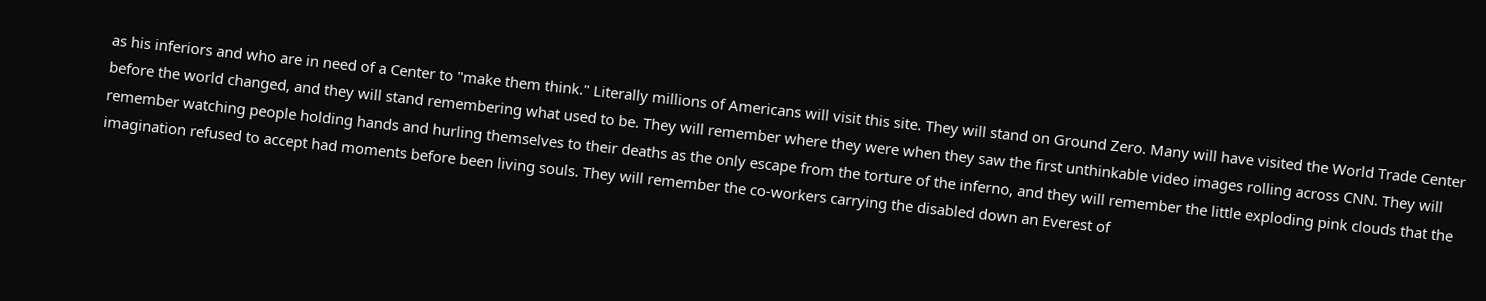as his inferiors and who are in need of a Center to "make them think." Literally millions of Americans will visit this site. They will stand on Ground Zero. Many will have visited the World Trade Center before the world changed, and they will stand remembering what used to be. They will remember where they were when they saw the first unthinkable video images rolling across CNN. They will remember watching people holding hands and hurling themselves to their deaths as the only escape from the torture of the inferno, and they will remember the little exploding pink clouds that the imagination refused to accept had moments before been living souls. They will remember the co-workers carrying the disabled down an Everest of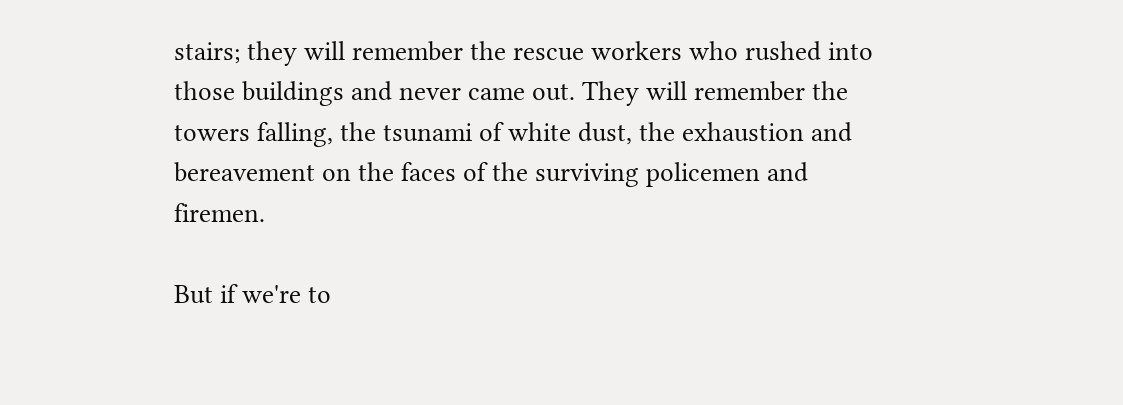stairs; they will remember the rescue workers who rushed into those buildings and never came out. They will remember the towers falling, the tsunami of white dust, the exhaustion and bereavement on the faces of the surviving policemen and firemen.

But if we're to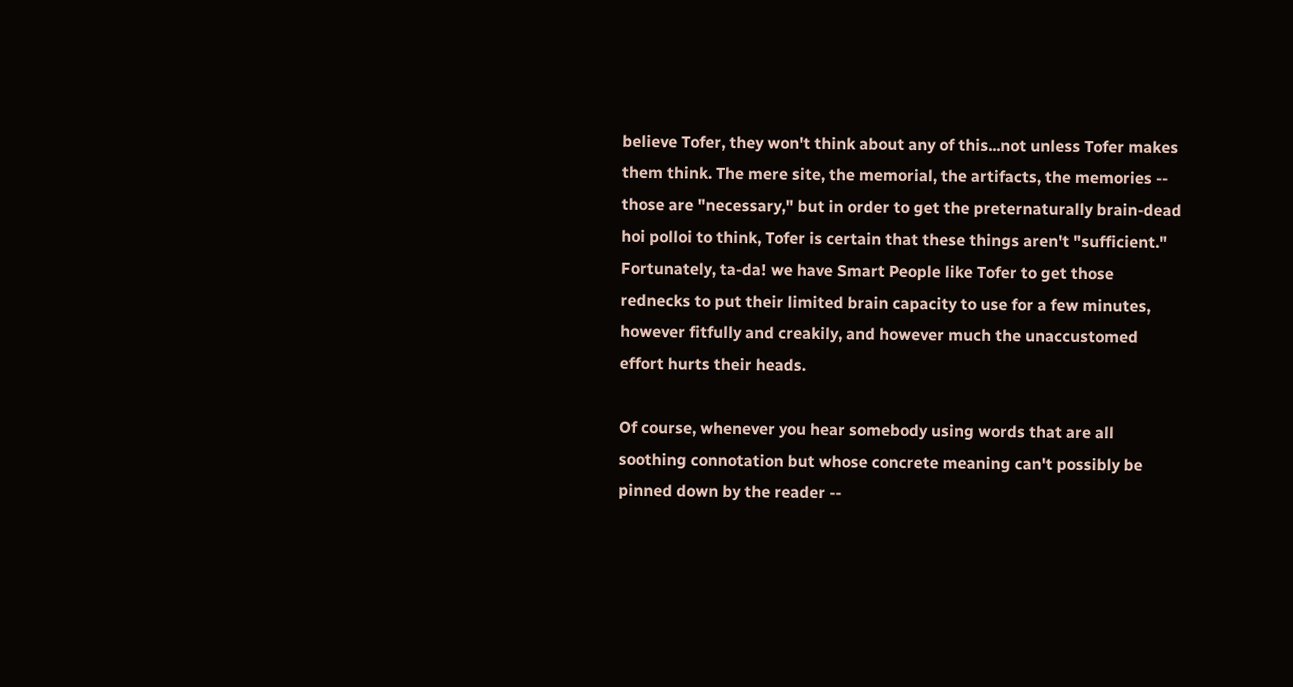believe Tofer, they won't think about any of this...not unless Tofer makes them think. The mere site, the memorial, the artifacts, the memories -- those are "necessary," but in order to get the preternaturally brain-dead hoi polloi to think, Tofer is certain that these things aren't "sufficient." Fortunately, ta-da! we have Smart People like Tofer to get those rednecks to put their limited brain capacity to use for a few minutes, however fitfully and creakily, and however much the unaccustomed effort hurts their heads.

Of course, whenever you hear somebody using words that are all soothing connotation but whose concrete meaning can't possibly be pinned down by the reader --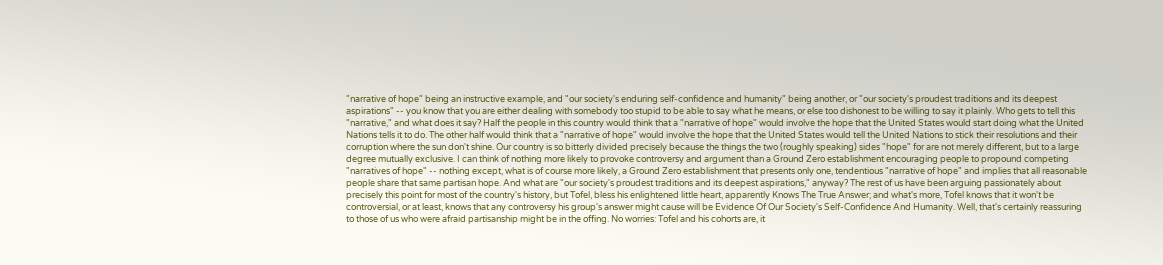"narrative of hope" being an instructive example, and "our society's enduring self-confidence and humanity" being another, or "our society's proudest traditions and its deepest aspirations" -- you know that you are either dealing with somebody too stupid to be able to say what he means, or else too dishonest to be willing to say it plainly. Who gets to tell this "narrative," and what does it say? Half the people in this country would think that a "narrative of hope" would involve the hope that the United States would start doing what the United Nations tells it to do. The other half would think that a "narrative of hope" would involve the hope that the United States would tell the United Nations to stick their resolutions and their corruption where the sun don't shine. Our country is so bitterly divided precisely because the things the two (roughly speaking) sides "hope" for are not merely different, but to a large degree mutually exclusive. I can think of nothing more likely to provoke controversy and argument than a Ground Zero establishment encouraging people to propound competing "narratives of hope" -- nothing except, what is of course more likely, a Ground Zero establishment that presents only one, tendentious "narrative of hope" and implies that all reasonable people share that same partisan hope. And what are "our society's proudest traditions and its deepest aspirations," anyway? The rest of us have been arguing passionately about precisely this point for most of the country's history, but Tofel, bless his enlightened little heart, apparently Knows The True Answer; and what's more, Tofel knows that it won't be controversial, or at least, knows that any controversy his group's answer might cause will be Evidence Of Our Society's Self-Confidence And Humanity. Well, that's certainly reassuring to those of us who were afraid partisanship might be in the offing. No worries: Tofel and his cohorts are, it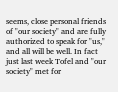seems, close personal friends of "our society" and are fully authorized to speak for "us," and all will be well. In fact just last week Tofel and "our society" met for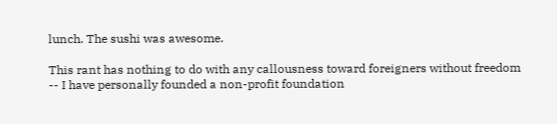lunch. The sushi was awesome.

This rant has nothing to do with any callousness toward foreigners without freedom -- I have personally founded a non-profit foundation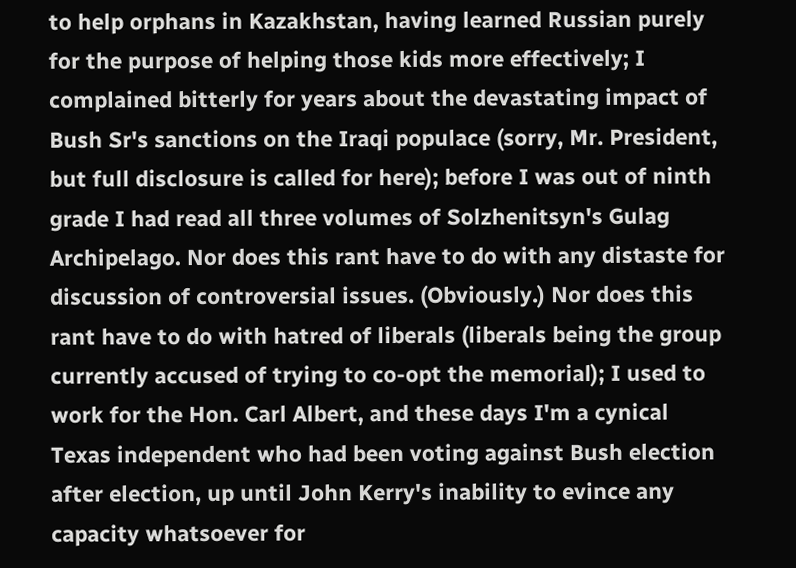to help orphans in Kazakhstan, having learned Russian purely for the purpose of helping those kids more effectively; I complained bitterly for years about the devastating impact of Bush Sr's sanctions on the Iraqi populace (sorry, Mr. President, but full disclosure is called for here); before I was out of ninth grade I had read all three volumes of Solzhenitsyn's Gulag Archipelago. Nor does this rant have to do with any distaste for discussion of controversial issues. (Obviously.) Nor does this rant have to do with hatred of liberals (liberals being the group currently accused of trying to co-opt the memorial); I used to work for the Hon. Carl Albert, and these days I'm a cynical Texas independent who had been voting against Bush election after election, up until John Kerry's inability to evince any capacity whatsoever for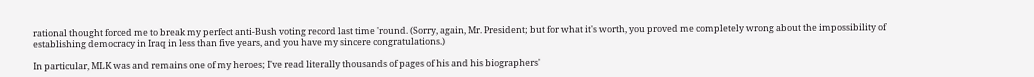rational thought forced me to break my perfect anti-Bush voting record last time 'round. (Sorry, again, Mr. President; but for what it's worth, you proved me completely wrong about the impossibility of establishing democracy in Iraq in less than five years, and you have my sincere congratulations.)

In particular, MLK was and remains one of my heroes; I've read literally thousands of pages of his and his biographers'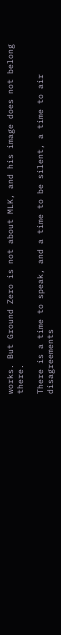works. But Ground Zero is not about MLK, and his image does not belong there.

There is a time to speak, and a time to be silent, a time to air disagreements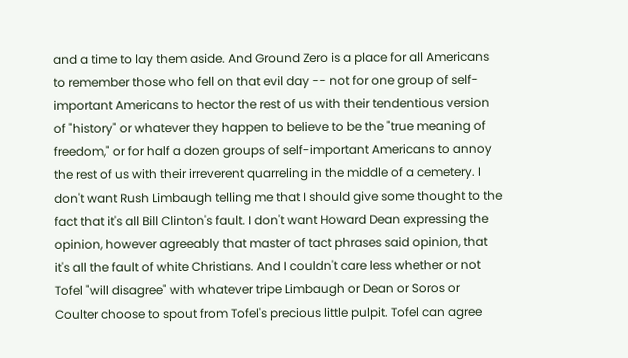and a time to lay them aside. And Ground Zero is a place for all Americans to remember those who fell on that evil day -- not for one group of self-important Americans to hector the rest of us with their tendentious version of "history" or whatever they happen to believe to be the "true meaning of freedom," or for half a dozen groups of self-important Americans to annoy the rest of us with their irreverent quarreling in the middle of a cemetery. I don't want Rush Limbaugh telling me that I should give some thought to the fact that it's all Bill Clinton's fault. I don't want Howard Dean expressing the opinion, however agreeably that master of tact phrases said opinion, that it's all the fault of white Christians. And I couldn't care less whether or not Tofel "will disagree" with whatever tripe Limbaugh or Dean or Soros or Coulter choose to spout from Tofel's precious little pulpit. Tofel can agree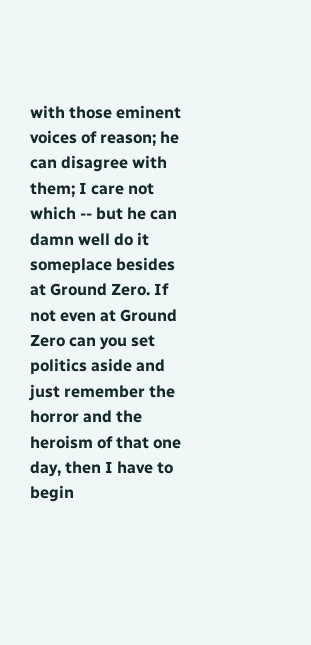with those eminent voices of reason; he can disagree with them; I care not which -- but he can damn well do it someplace besides at Ground Zero. If not even at Ground Zero can you set politics aside and just remember the horror and the heroism of that one day, then I have to begin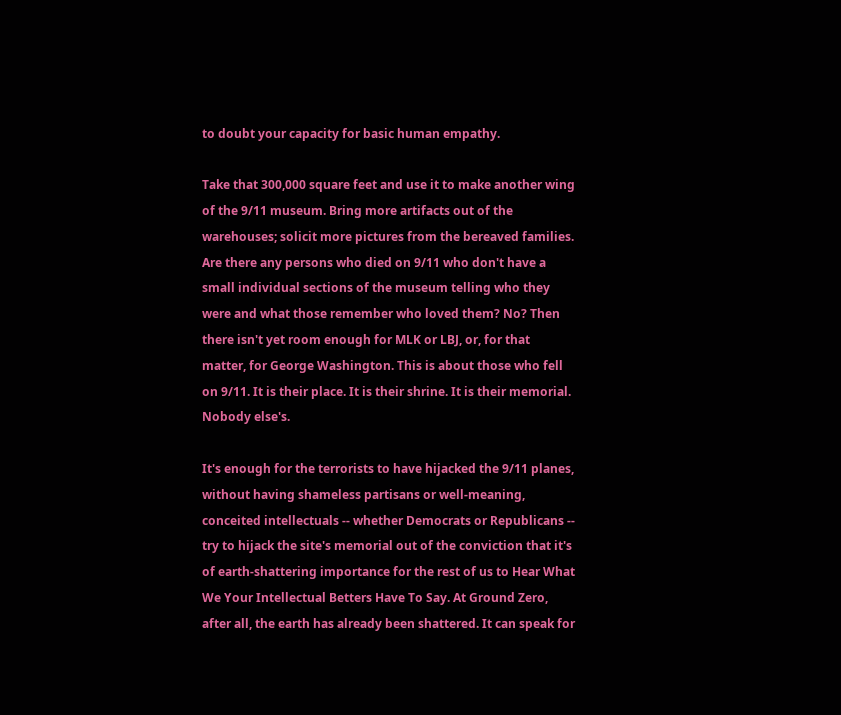to doubt your capacity for basic human empathy.

Take that 300,000 square feet and use it to make another wing of the 9/11 museum. Bring more artifacts out of the warehouses; solicit more pictures from the bereaved families. Are there any persons who died on 9/11 who don't have a small individual sections of the museum telling who they were and what those remember who loved them? No? Then there isn't yet room enough for MLK or LBJ, or, for that matter, for George Washington. This is about those who fell on 9/11. It is their place. It is their shrine. It is their memorial. Nobody else's.

It's enough for the terrorists to have hijacked the 9/11 planes, without having shameless partisans or well-meaning, conceited intellectuals -- whether Democrats or Republicans -- try to hijack the site's memorial out of the conviction that it's of earth-shattering importance for the rest of us to Hear What We Your Intellectual Betters Have To Say. At Ground Zero, after all, the earth has already been shattered. It can speak for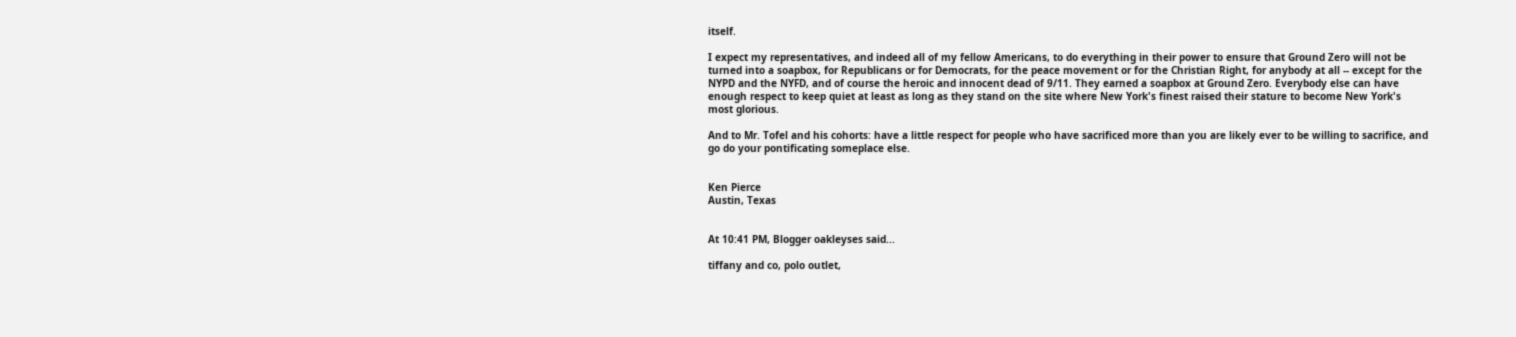itself.

I expect my representatives, and indeed all of my fellow Americans, to do everything in their power to ensure that Ground Zero will not be turned into a soapbox, for Republicans or for Democrats, for the peace movement or for the Christian Right, for anybody at all -- except for the NYPD and the NYFD, and of course the heroic and innocent dead of 9/11. They earned a soapbox at Ground Zero. Everybody else can have enough respect to keep quiet at least as long as they stand on the site where New York's finest raised their stature to become New York's most glorious.

And to Mr. Tofel and his cohorts: have a little respect for people who have sacrificed more than you are likely ever to be willing to sacrifice, and go do your pontificating someplace else.


Ken Pierce
Austin, Texas


At 10:41 PM, Blogger oakleyses said...

tiffany and co, polo outlet,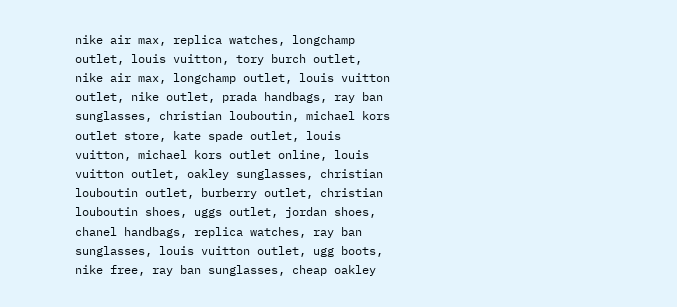nike air max, replica watches, longchamp outlet, louis vuitton, tory burch outlet, nike air max, longchamp outlet, louis vuitton outlet, nike outlet, prada handbags, ray ban sunglasses, christian louboutin, michael kors outlet store, kate spade outlet, louis vuitton, michael kors outlet online, louis vuitton outlet, oakley sunglasses, christian louboutin outlet, burberry outlet, christian louboutin shoes, uggs outlet, jordan shoes, chanel handbags, replica watches, ray ban sunglasses, louis vuitton outlet, ugg boots, nike free, ray ban sunglasses, cheap oakley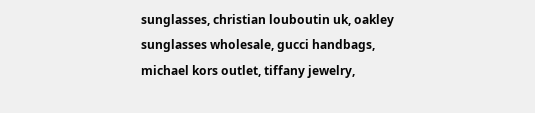sunglasses, christian louboutin uk, oakley sunglasses wholesale, gucci handbags, michael kors outlet, tiffany jewelry,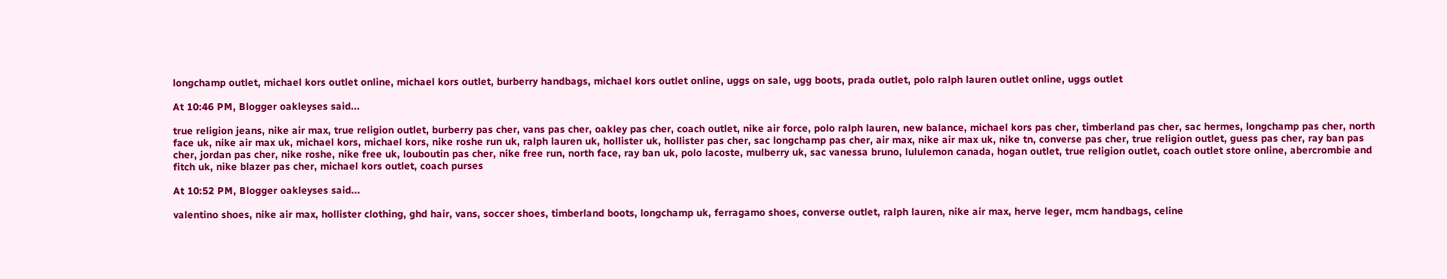longchamp outlet, michael kors outlet online, michael kors outlet, burberry handbags, michael kors outlet online, uggs on sale, ugg boots, prada outlet, polo ralph lauren outlet online, uggs outlet

At 10:46 PM, Blogger oakleyses said...

true religion jeans, nike air max, true religion outlet, burberry pas cher, vans pas cher, oakley pas cher, coach outlet, nike air force, polo ralph lauren, new balance, michael kors pas cher, timberland pas cher, sac hermes, longchamp pas cher, north face uk, nike air max uk, michael kors, michael kors, nike roshe run uk, ralph lauren uk, hollister uk, hollister pas cher, sac longchamp pas cher, air max, nike air max uk, nike tn, converse pas cher, true religion outlet, guess pas cher, ray ban pas cher, jordan pas cher, nike roshe, nike free uk, louboutin pas cher, nike free run, north face, ray ban uk, polo lacoste, mulberry uk, sac vanessa bruno, lululemon canada, hogan outlet, true religion outlet, coach outlet store online, abercrombie and fitch uk, nike blazer pas cher, michael kors outlet, coach purses

At 10:52 PM, Blogger oakleyses said...

valentino shoes, nike air max, hollister clothing, ghd hair, vans, soccer shoes, timberland boots, longchamp uk, ferragamo shoes, converse outlet, ralph lauren, nike air max, herve leger, mcm handbags, celine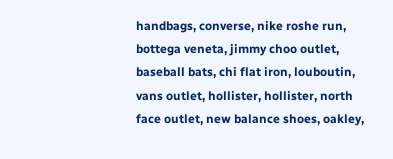handbags, converse, nike roshe run, bottega veneta, jimmy choo outlet, baseball bats, chi flat iron, louboutin, vans outlet, hollister, hollister, north face outlet, new balance shoes, oakley,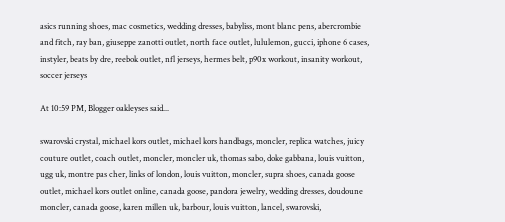asics running shoes, mac cosmetics, wedding dresses, babyliss, mont blanc pens, abercrombie and fitch, ray ban, giuseppe zanotti outlet, north face outlet, lululemon, gucci, iphone 6 cases, instyler, beats by dre, reebok outlet, nfl jerseys, hermes belt, p90x workout, insanity workout, soccer jerseys

At 10:59 PM, Blogger oakleyses said...

swarovski crystal, michael kors outlet, michael kors handbags, moncler, replica watches, juicy couture outlet, coach outlet, moncler, moncler uk, thomas sabo, doke gabbana, louis vuitton, ugg uk, montre pas cher, links of london, louis vuitton, moncler, supra shoes, canada goose outlet, michael kors outlet online, canada goose, pandora jewelry, wedding dresses, doudoune moncler, canada goose, karen millen uk, barbour, louis vuitton, lancel, swarovski,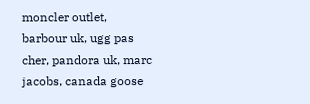moncler outlet, barbour uk, ugg pas cher, pandora uk, marc jacobs, canada goose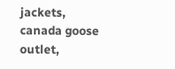jackets, canada goose outlet,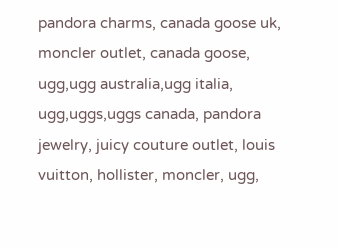pandora charms, canada goose uk, moncler outlet, canada goose, ugg,ugg australia,ugg italia, ugg,uggs,uggs canada, pandora jewelry, juicy couture outlet, louis vuitton, hollister, moncler, ugg,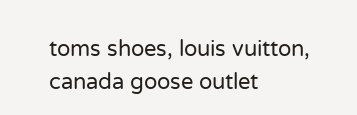toms shoes, louis vuitton, canada goose outlet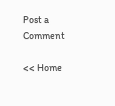Post a Comment

<< Home